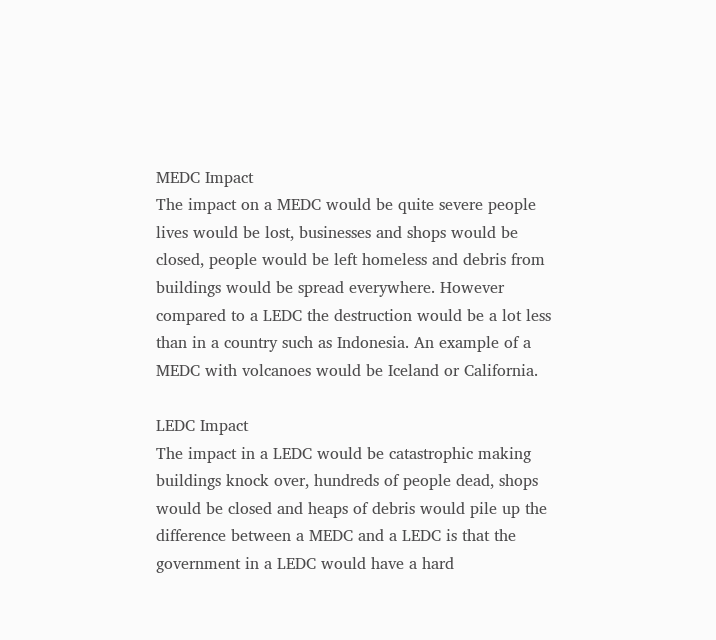MEDC Impact
The impact on a MEDC would be quite severe people lives would be lost, businesses and shops would be closed, people would be left homeless and debris from buildings would be spread everywhere. However compared to a LEDC the destruction would be a lot less than in a country such as Indonesia. An example of a MEDC with volcanoes would be Iceland or California.

LEDC Impact
The impact in a LEDC would be catastrophic making buildings knock over, hundreds of people dead, shops would be closed and heaps of debris would pile up the difference between a MEDC and a LEDC is that the government in a LEDC would have a hard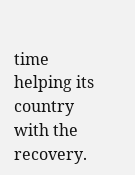time helping its country with the recovery.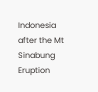Indonesia after the Mt Sinabung Eruption